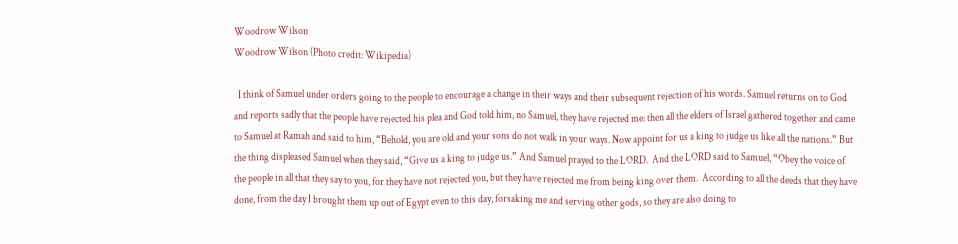Woodrow Wilson
Woodrow Wilson (Photo credit: Wikipedia)

  I think of Samuel under orders going to the people to encourage a change in their ways and their subsequent rejection of his words. Samuel returns on to God and reports sadly that the people have rejected his plea and God told him, no Samuel, they have rejected me: then all the elders of Israel gathered together and came to Samuel at Ramah and said to him, “Behold, you are old and your sons do not walk in your ways. Now appoint for us a king to judge us like all the nations.” But the thing displeased Samuel when they said, “Give us a king to judge us.” And Samuel prayed to the LORD.  And the LORD said to Samuel, “Obey the voice of the people in all that they say to you, for they have not rejected you, but they have rejected me from being king over them.  According to all the deeds that they have done, from the day I brought them up out of Egypt even to this day, forsaking me and serving other gods, so they are also doing to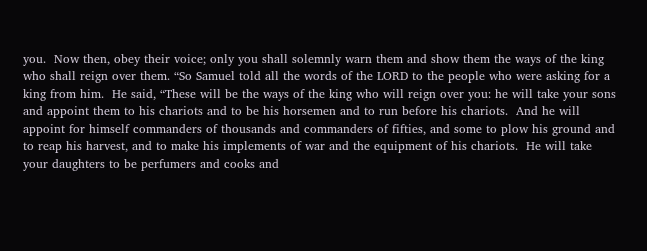you.  Now then, obey their voice; only you shall solemnly warn them and show them the ways of the king who shall reign over them. “So Samuel told all the words of the LORD to the people who were asking for a king from him.  He said, “These will be the ways of the king who will reign over you: he will take your sons and appoint them to his chariots and to be his horsemen and to run before his chariots.  And he will appoint for himself commanders of thousands and commanders of fifties, and some to plow his ground and to reap his harvest, and to make his implements of war and the equipment of his chariots.  He will take your daughters to be perfumers and cooks and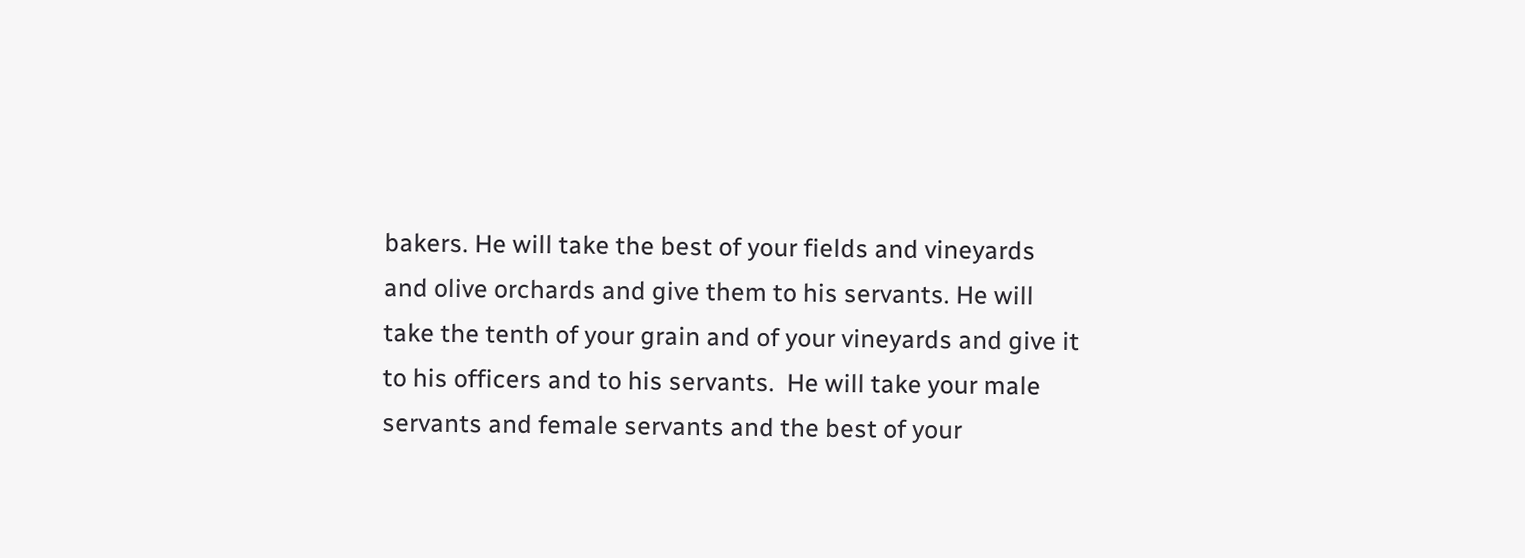bakers. He will take the best of your fields and vineyards and olive orchards and give them to his servants. He will take the tenth of your grain and of your vineyards and give it to his officers and to his servants.  He will take your male servants and female servants and the best of your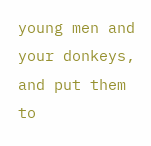young men and your donkeys, and put them to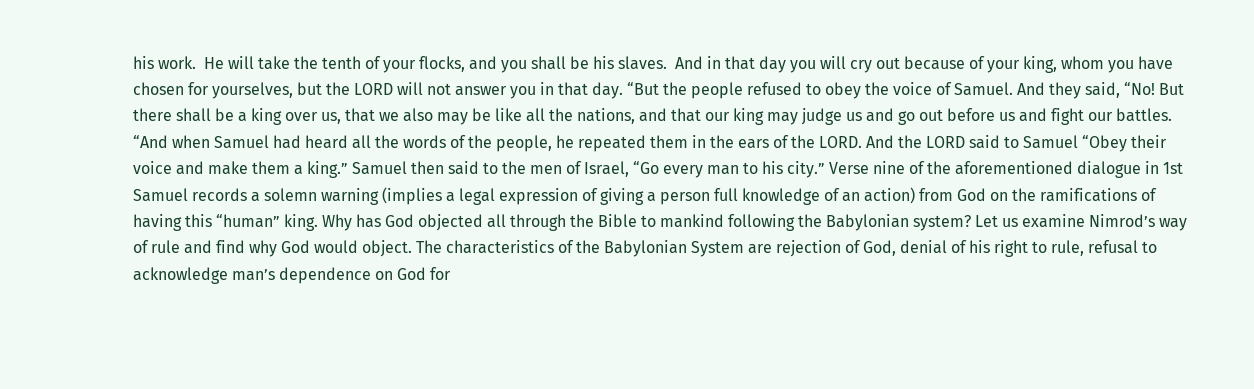his work.  He will take the tenth of your flocks, and you shall be his slaves.  And in that day you will cry out because of your king, whom you have chosen for yourselves, but the LORD will not answer you in that day. “But the people refused to obey the voice of Samuel. And they said, “No! But there shall be a king over us, that we also may be like all the nations, and that our king may judge us and go out before us and fight our battles. “And when Samuel had heard all the words of the people, he repeated them in the ears of the LORD. And the LORD said to Samuel “Obey their voice and make them a king.” Samuel then said to the men of Israel, “Go every man to his city.” Verse nine of the aforementioned dialogue in 1st Samuel records a solemn warning (implies a legal expression of giving a person full knowledge of an action) from God on the ramifications of having this “human” king. Why has God objected all through the Bible to mankind following the Babylonian system? Let us examine Nimrod’s way of rule and find why God would object. The characteristics of the Babylonian System are rejection of God, denial of his right to rule, refusal to acknowledge man’s dependence on God for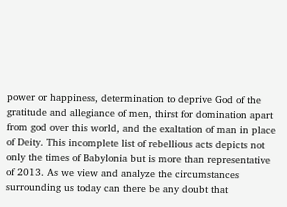power or happiness, determination to deprive God of the gratitude and allegiance of men, thirst for domination apart from god over this world, and the exaltation of man in place of Deity. This incomplete list of rebellious acts depicts not only the times of Babylonia but is more than representative of 2013. As we view and analyze the circumstances surrounding us today can there be any doubt that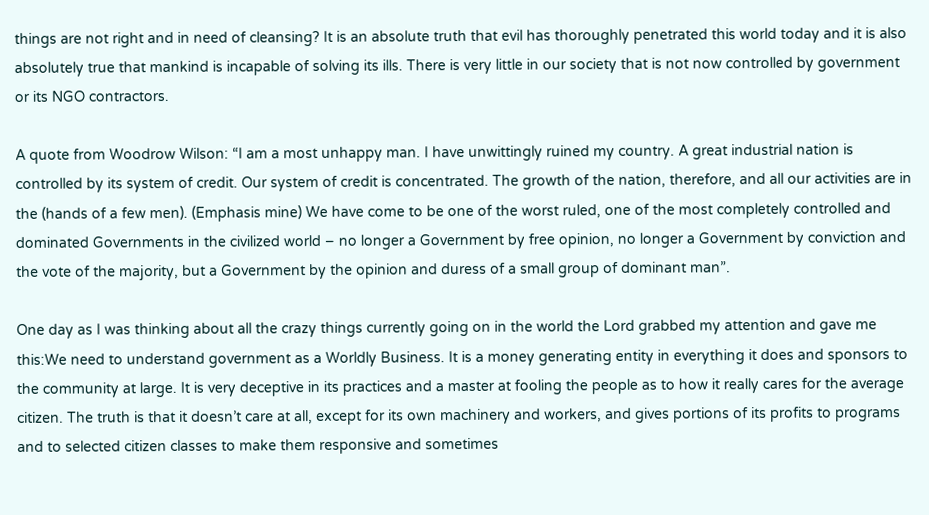things are not right and in need of cleansing? It is an absolute truth that evil has thoroughly penetrated this world today and it is also absolutely true that mankind is incapable of solving its ills. There is very little in our society that is not now controlled by government or its NGO contractors.

A quote from Woodrow Wilson: “I am a most unhappy man. I have unwittingly ruined my country. A great industrial nation is controlled by its system of credit. Our system of credit is concentrated. The growth of the nation, therefore, and all our activities are in the (hands of a few men). (Emphasis mine) We have come to be one of the worst ruled, one of the most completely controlled and dominated Governments in the civilized world – no longer a Government by free opinion, no longer a Government by conviction and the vote of the majority, but a Government by the opinion and duress of a small group of dominant man”.

One day as I was thinking about all the crazy things currently going on in the world the Lord grabbed my attention and gave me this:We need to understand government as a Worldly Business. It is a money generating entity in everything it does and sponsors to the community at large. It is very deceptive in its practices and a master at fooling the people as to how it really cares for the average citizen. The truth is that it doesn’t care at all, except for its own machinery and workers, and gives portions of its profits to programs and to selected citizen classes to make them responsive and sometimes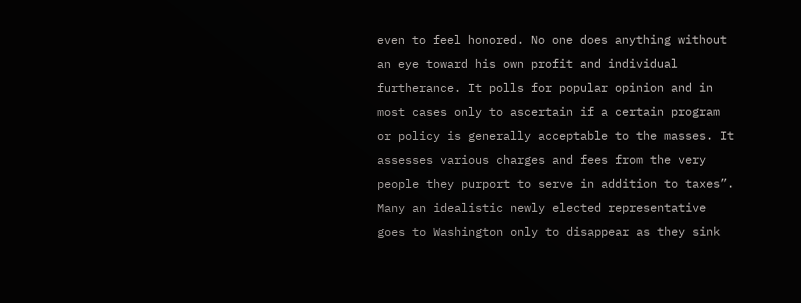even to feel honored. No one does anything without an eye toward his own profit and individual furtherance. It polls for popular opinion and in most cases only to ascertain if a certain program or policy is generally acceptable to the masses. It assesses various charges and fees from the very people they purport to serve in addition to taxes”. Many an idealistic newly elected representative goes to Washington only to disappear as they sink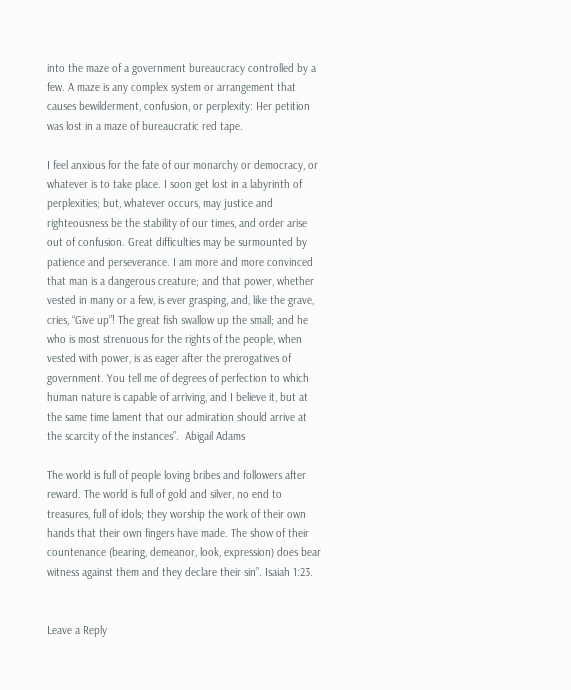into the maze of a government bureaucracy controlled by a few. A maze is any complex system or arrangement that causes bewilderment, confusion, or perplexity: Her petition was lost in a maze of bureaucratic red tape.

I feel anxious for the fate of our monarchy or democracy, or whatever is to take place. I soon get lost in a labyrinth of perplexities; but, whatever occurs, may justice and righteousness be the stability of our times, and order arise out of confusion. Great difficulties may be surmounted by patience and perseverance. I am more and more convinced that man is a dangerous creature; and that power, whether vested in many or a few, is ever grasping, and, like the grave, cries, “Give up”! The great fish swallow up the small; and he who is most strenuous for the rights of the people, when vested with power, is as eager after the prerogatives of government. You tell me of degrees of perfection to which human nature is capable of arriving, and I believe it, but at the same time lament that our admiration should arrive at the scarcity of the instances”.  Abigail Adams

The world is full of people loving bribes and followers after reward. The world is full of gold and silver, no end to treasures, full of idols; they worship the work of their own hands that their own fingers have made. The show of their countenance (bearing, demeanor, look, expression) does bear witness against them and they declare their sin”. Isaiah 1:23.


Leave a Reply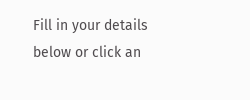Fill in your details below or click an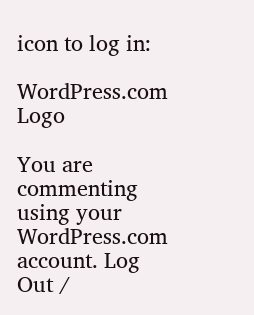icon to log in:

WordPress.com Logo

You are commenting using your WordPress.com account. Log Out /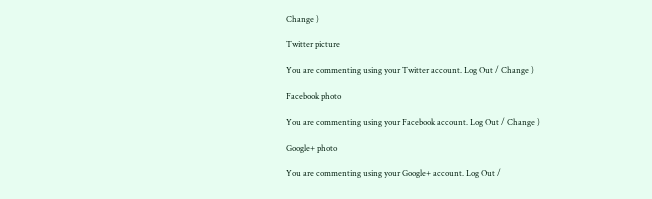Change )

Twitter picture

You are commenting using your Twitter account. Log Out / Change )

Facebook photo

You are commenting using your Facebook account. Log Out / Change )

Google+ photo

You are commenting using your Google+ account. Log Out /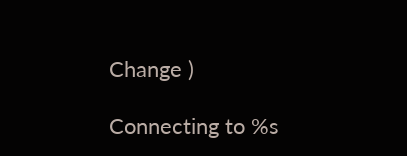Change )

Connecting to %s